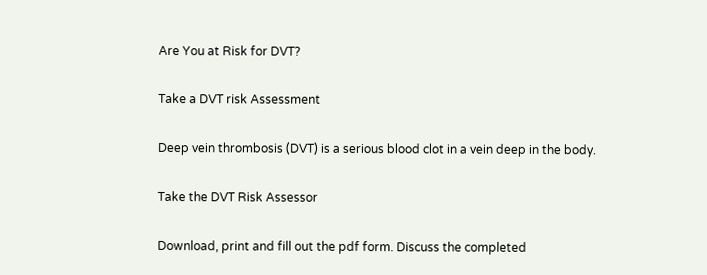Are You at Risk for DVT?

Take a DVT risk Assessment

Deep vein thrombosis (DVT) is a serious blood clot in a vein deep in the body.

Take the DVT Risk Assessor

Download, print and fill out the pdf form. Discuss the completed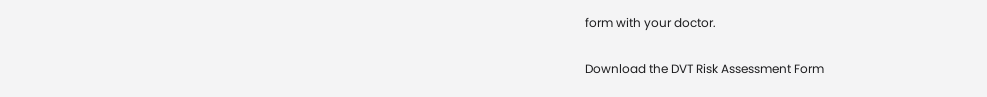form with your doctor.

Download the DVT Risk Assessment Form